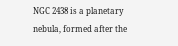NGC 2438 is a planetary nebula, formed after the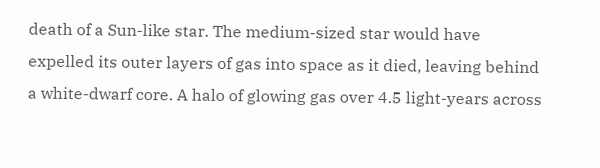death of a Sun-like star. The medium-sized star would have expelled its outer layers of gas into space as it died, leaving behind a white-dwarf core. A halo of glowing gas over 4.5 light-years across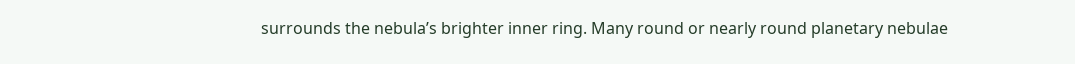surrounds the nebula’s brighter inner ring. Many round or nearly round planetary nebulae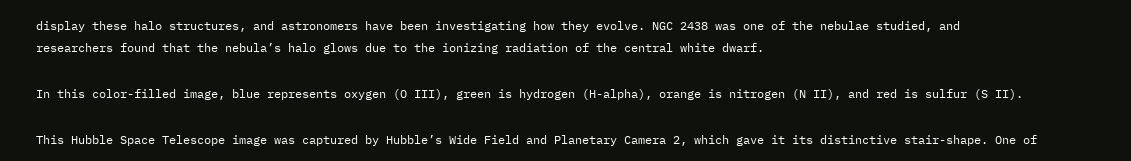display these halo structures, and astronomers have been investigating how they evolve. NGC 2438 was one of the nebulae studied, and researchers found that the nebula’s halo glows due to the ionizing radiation of the central white dwarf.

In this color-filled image, blue represents oxygen (O III), green is hydrogen (H-alpha), orange is nitrogen (N II), and red is sulfur (S II).

This Hubble Space Telescope image was captured by Hubble’s Wide Field and Planetary Camera 2, which gave it its distinctive stair-shape. One of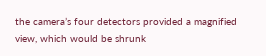the camera’s four detectors provided a magnified view, which would be shrunk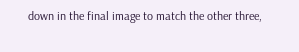down in the final image to match the other three,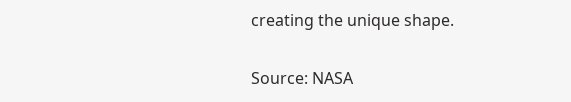creating the unique shape.

Source: NASA